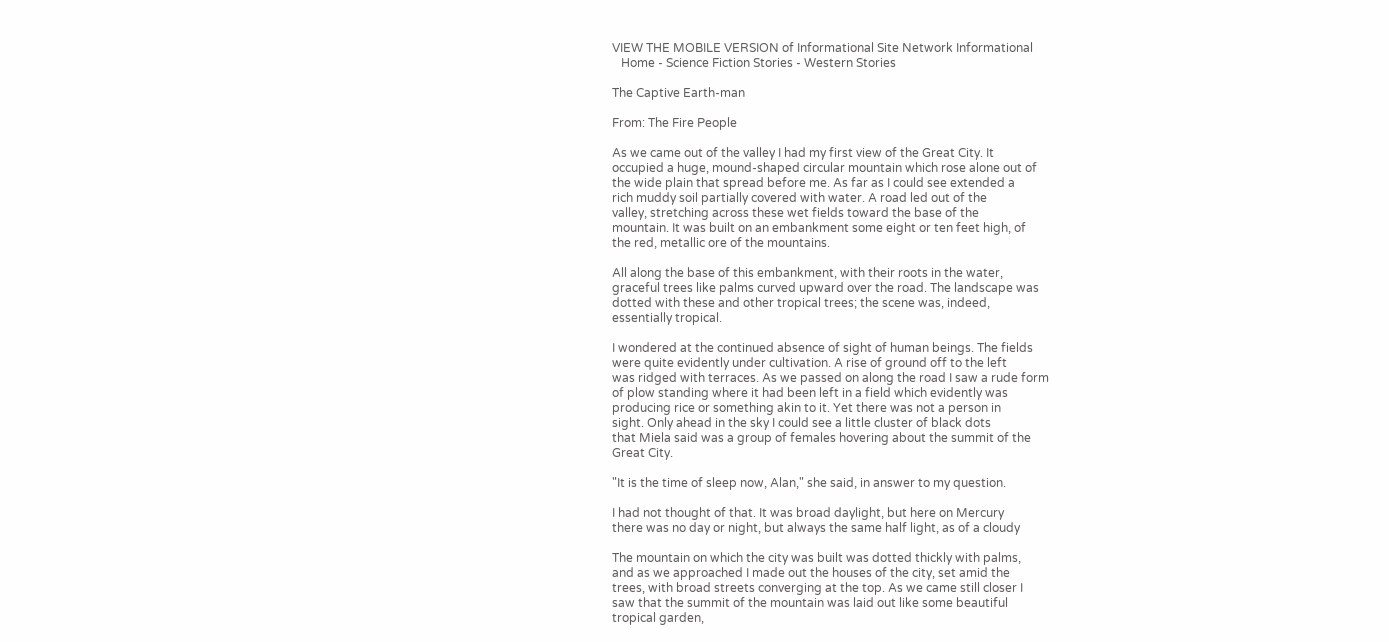VIEW THE MOBILE VERSION of Informational Site Network Informational
   Home - Science Fiction Stories - Western Stories

The Captive Earth-man

From: The Fire People

As we came out of the valley I had my first view of the Great City. It
occupied a huge, mound-shaped circular mountain which rose alone out of
the wide plain that spread before me. As far as I could see extended a
rich muddy soil partially covered with water. A road led out of the
valley, stretching across these wet fields toward the base of the
mountain. It was built on an embankment some eight or ten feet high, of
the red, metallic ore of the mountains.

All along the base of this embankment, with their roots in the water,
graceful trees like palms curved upward over the road. The landscape was
dotted with these and other tropical trees; the scene was, indeed,
essentially tropical.

I wondered at the continued absence of sight of human beings. The fields
were quite evidently under cultivation. A rise of ground off to the left
was ridged with terraces. As we passed on along the road I saw a rude form
of plow standing where it had been left in a field which evidently was
producing rice or something akin to it. Yet there was not a person in
sight. Only ahead in the sky I could see a little cluster of black dots
that Miela said was a group of females hovering about the summit of the
Great City.

"It is the time of sleep now, Alan," she said, in answer to my question.

I had not thought of that. It was broad daylight, but here on Mercury
there was no day or night, but always the same half light, as of a cloudy

The mountain on which the city was built was dotted thickly with palms,
and as we approached I made out the houses of the city, set amid the
trees, with broad streets converging at the top. As we came still closer I
saw that the summit of the mountain was laid out like some beautiful
tropical garden,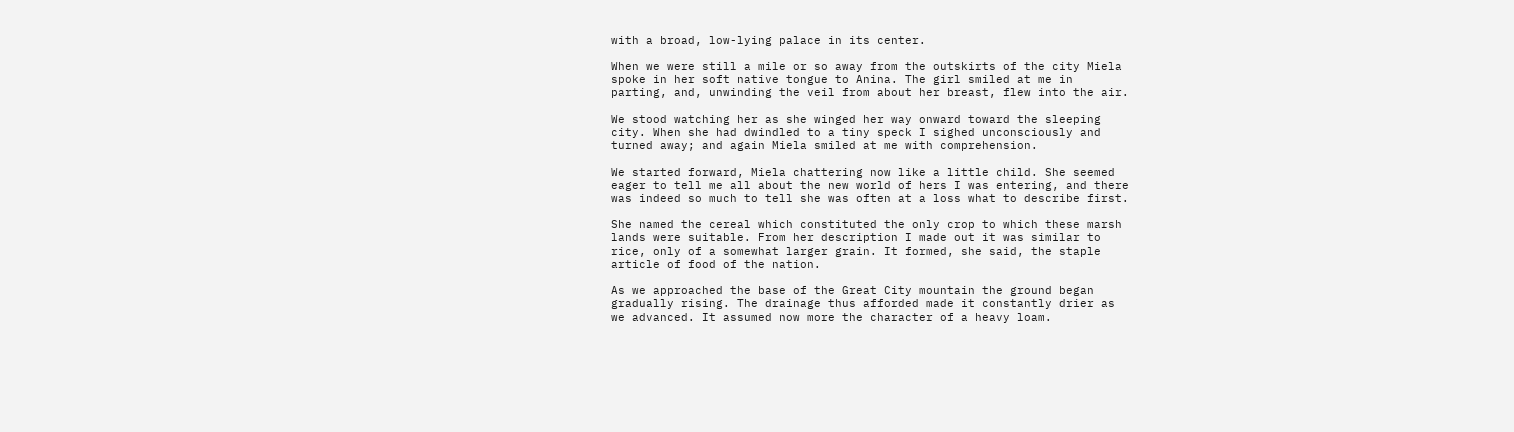with a broad, low-lying palace in its center.

When we were still a mile or so away from the outskirts of the city Miela
spoke in her soft native tongue to Anina. The girl smiled at me in
parting, and, unwinding the veil from about her breast, flew into the air.

We stood watching her as she winged her way onward toward the sleeping
city. When she had dwindled to a tiny speck I sighed unconsciously and
turned away; and again Miela smiled at me with comprehension.

We started forward, Miela chattering now like a little child. She seemed
eager to tell me all about the new world of hers I was entering, and there
was indeed so much to tell she was often at a loss what to describe first.

She named the cereal which constituted the only crop to which these marsh
lands were suitable. From her description I made out it was similar to
rice, only of a somewhat larger grain. It formed, she said, the staple
article of food of the nation.

As we approached the base of the Great City mountain the ground began
gradually rising. The drainage thus afforded made it constantly drier as
we advanced. It assumed now more the character of a heavy loam.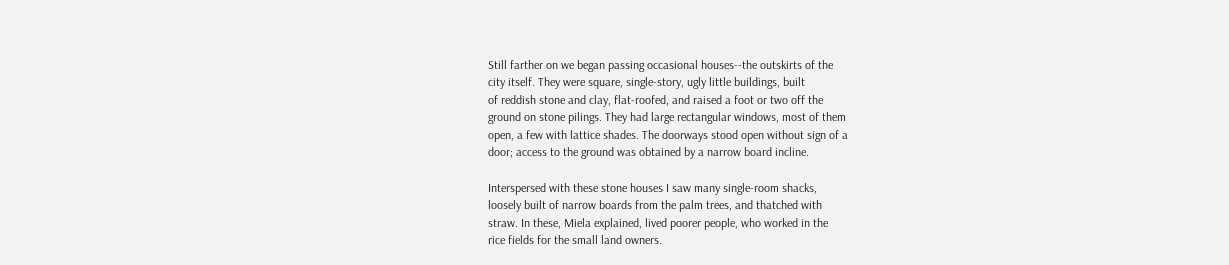Still farther on we began passing occasional houses--the outskirts of the
city itself. They were square, single-story, ugly little buildings, built
of reddish stone and clay, flat-roofed, and raised a foot or two off the
ground on stone pilings. They had large rectangular windows, most of them
open, a few with lattice shades. The doorways stood open without sign of a
door; access to the ground was obtained by a narrow board incline.

Interspersed with these stone houses I saw many single-room shacks,
loosely built of narrow boards from the palm trees, and thatched with
straw. In these, Miela explained, lived poorer people, who worked in the
rice fields for the small land owners.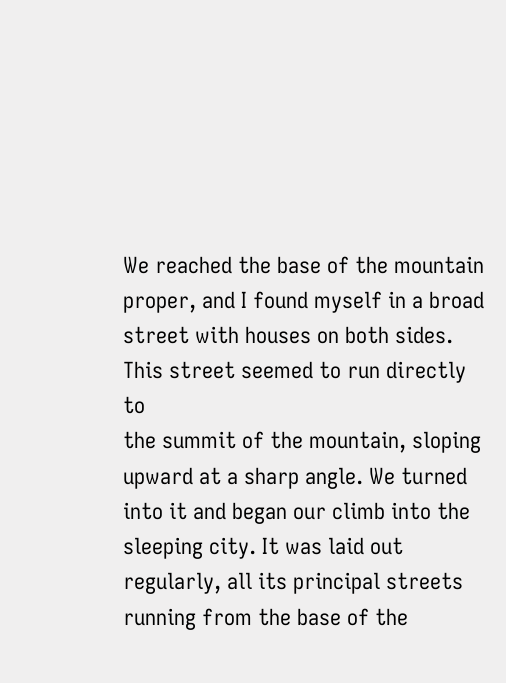We reached the base of the mountain proper, and I found myself in a broad
street with houses on both sides. This street seemed to run directly to
the summit of the mountain, sloping upward at a sharp angle. We turned
into it and began our climb into the sleeping city. It was laid out
regularly, all its principal streets running from the base of the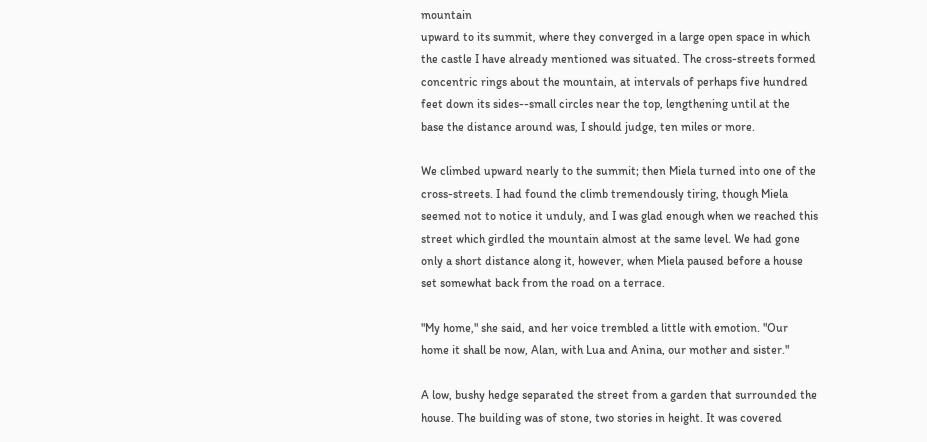mountain
upward to its summit, where they converged in a large open space in which
the castle I have already mentioned was situated. The cross-streets formed
concentric rings about the mountain, at intervals of perhaps five hundred
feet down its sides--small circles near the top, lengthening until at the
base the distance around was, I should judge, ten miles or more.

We climbed upward nearly to the summit; then Miela turned into one of the
cross-streets. I had found the climb tremendously tiring, though Miela
seemed not to notice it unduly, and I was glad enough when we reached this
street which girdled the mountain almost at the same level. We had gone
only a short distance along it, however, when Miela paused before a house
set somewhat back from the road on a terrace.

"My home," she said, and her voice trembled a little with emotion. "Our
home it shall be now, Alan, with Lua and Anina, our mother and sister."

A low, bushy hedge separated the street from a garden that surrounded the
house. The building was of stone, two stories in height. It was covered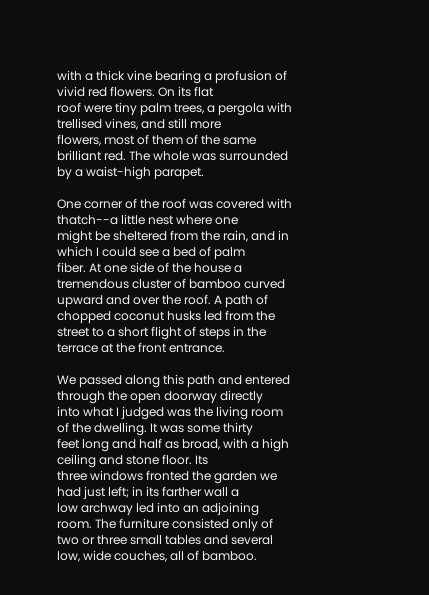with a thick vine bearing a profusion of vivid red flowers. On its flat
roof were tiny palm trees, a pergola with trellised vines, and still more
flowers, most of them of the same brilliant red. The whole was surrounded
by a waist-high parapet.

One corner of the roof was covered with thatch--a little nest where one
might be sheltered from the rain, and in which I could see a bed of palm
fiber. At one side of the house a tremendous cluster of bamboo curved
upward and over the roof. A path of chopped coconut husks led from the
street to a short flight of steps in the terrace at the front entrance.

We passed along this path and entered through the open doorway directly
into what I judged was the living room of the dwelling. It was some thirty
feet long and half as broad, with a high ceiling and stone floor. Its
three windows fronted the garden we had just left; in its farther wall a
low archway led into an adjoining room. The furniture consisted only of
two or three small tables and several low, wide couches, all of bamboo.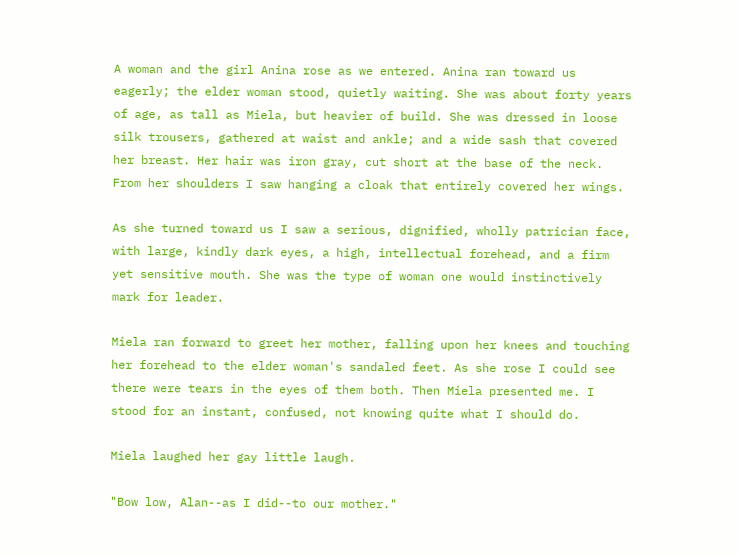A woman and the girl Anina rose as we entered. Anina ran toward us
eagerly; the elder woman stood, quietly waiting. She was about forty years
of age, as tall as Miela, but heavier of build. She was dressed in loose
silk trousers, gathered at waist and ankle; and a wide sash that covered
her breast. Her hair was iron gray, cut short at the base of the neck.
From her shoulders I saw hanging a cloak that entirely covered her wings.

As she turned toward us I saw a serious, dignified, wholly patrician face,
with large, kindly dark eyes, a high, intellectual forehead, and a firm
yet sensitive mouth. She was the type of woman one would instinctively
mark for leader.

Miela ran forward to greet her mother, falling upon her knees and touching
her forehead to the elder woman's sandaled feet. As she rose I could see
there were tears in the eyes of them both. Then Miela presented me. I
stood for an instant, confused, not knowing quite what I should do.

Miela laughed her gay little laugh.

"Bow low, Alan--as I did--to our mother."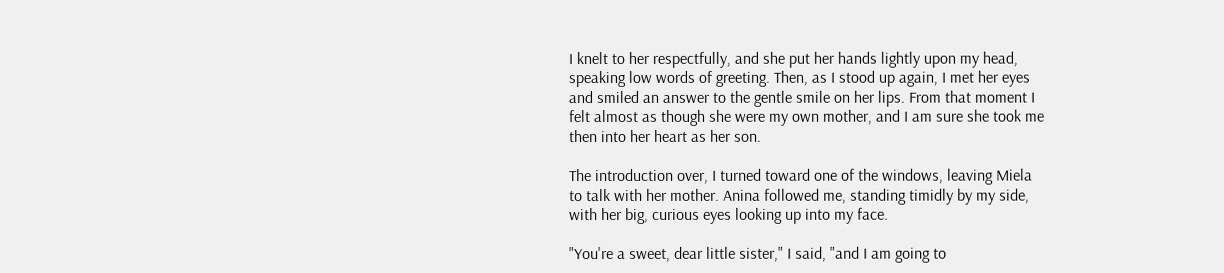I knelt to her respectfully, and she put her hands lightly upon my head,
speaking low words of greeting. Then, as I stood up again, I met her eyes
and smiled an answer to the gentle smile on her lips. From that moment I
felt almost as though she were my own mother, and I am sure she took me
then into her heart as her son.

The introduction over, I turned toward one of the windows, leaving Miela
to talk with her mother. Anina followed me, standing timidly by my side,
with her big, curious eyes looking up into my face.

"You're a sweet, dear little sister," I said, "and I am going to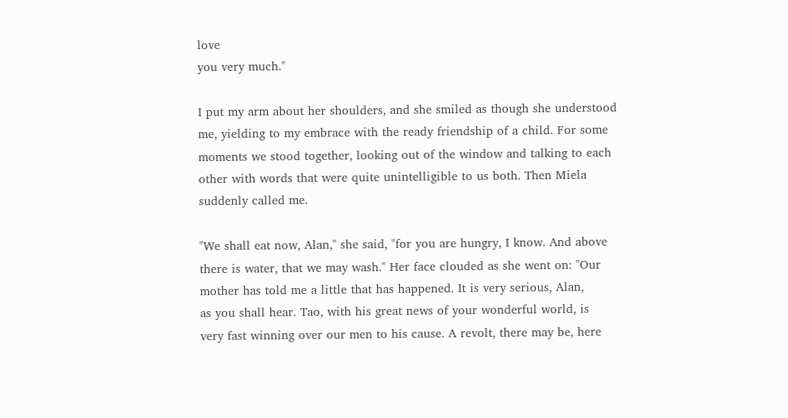love
you very much."

I put my arm about her shoulders, and she smiled as though she understood
me, yielding to my embrace with the ready friendship of a child. For some
moments we stood together, looking out of the window and talking to each
other with words that were quite unintelligible to us both. Then Miela
suddenly called me.

"We shall eat now, Alan," she said, "for you are hungry, I know. And above
there is water, that we may wash." Her face clouded as she went on: "Our
mother has told me a little that has happened. It is very serious, Alan,
as you shall hear. Tao, with his great news of your wonderful world, is
very fast winning over our men to his cause. A revolt, there may be, here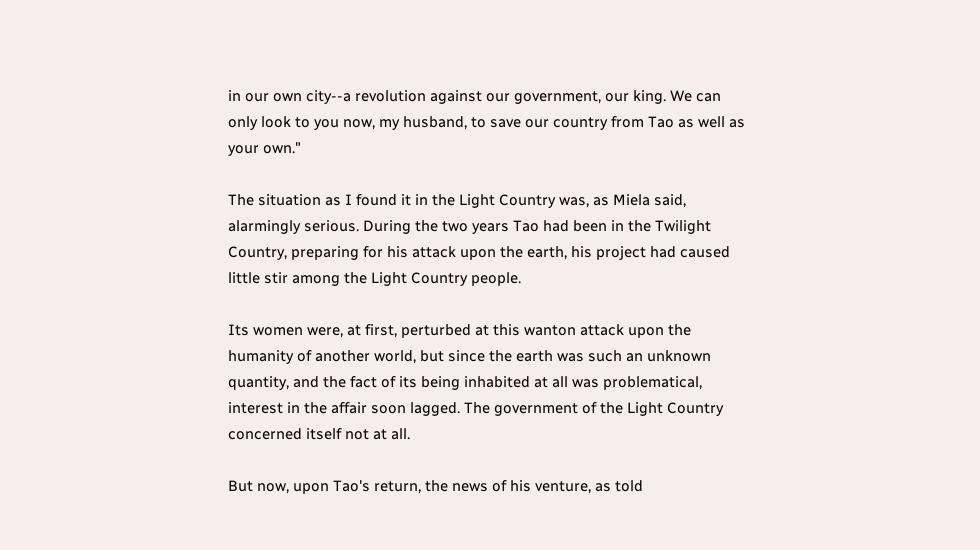in our own city--a revolution against our government, our king. We can
only look to you now, my husband, to save our country from Tao as well as
your own."

The situation as I found it in the Light Country was, as Miela said,
alarmingly serious. During the two years Tao had been in the Twilight
Country, preparing for his attack upon the earth, his project had caused
little stir among the Light Country people.

Its women were, at first, perturbed at this wanton attack upon the
humanity of another world, but since the earth was such an unknown
quantity, and the fact of its being inhabited at all was problematical,
interest in the affair soon lagged. The government of the Light Country
concerned itself not at all.

But now, upon Tao's return, the news of his venture, as told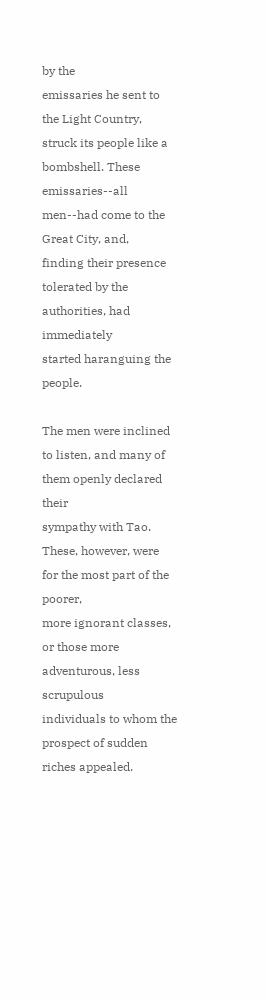by the
emissaries he sent to the Light Country, struck its people like a
bombshell. These emissaries--all men--had come to the Great City, and,
finding their presence tolerated by the authorities, had immediately
started haranguing the people.

The men were inclined to listen, and many of them openly declared their
sympathy with Tao. These, however, were for the most part of the poorer,
more ignorant classes, or those more adventurous, less scrupulous
individuals to whom the prospect of sudden riches appealed.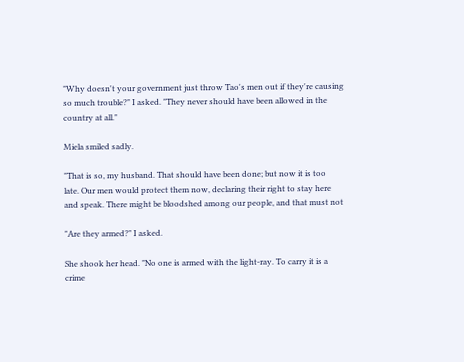"Why doesn't your government just throw Tao's men out if they're causing
so much trouble?" I asked. "They never should have been allowed in the
country at all."

Miela smiled sadly.

"That is so, my husband. That should have been done; but now it is too
late. Our men would protect them now, declaring their right to stay here
and speak. There might be bloodshed among our people, and that must not

"Are they armed?" I asked.

She shook her head. "No one is armed with the light-ray. To carry it is a
crime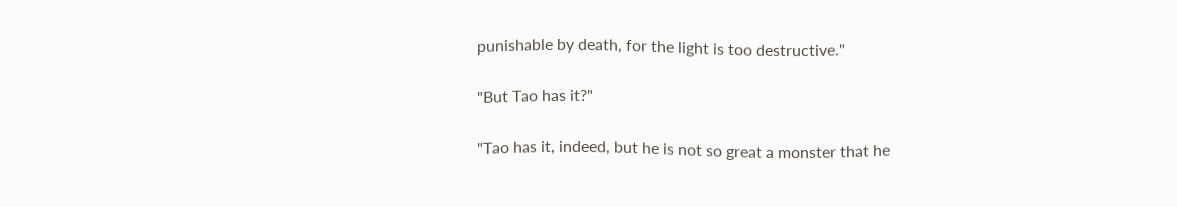punishable by death, for the light is too destructive."

"But Tao has it?"

"Tao has it, indeed, but he is not so great a monster that he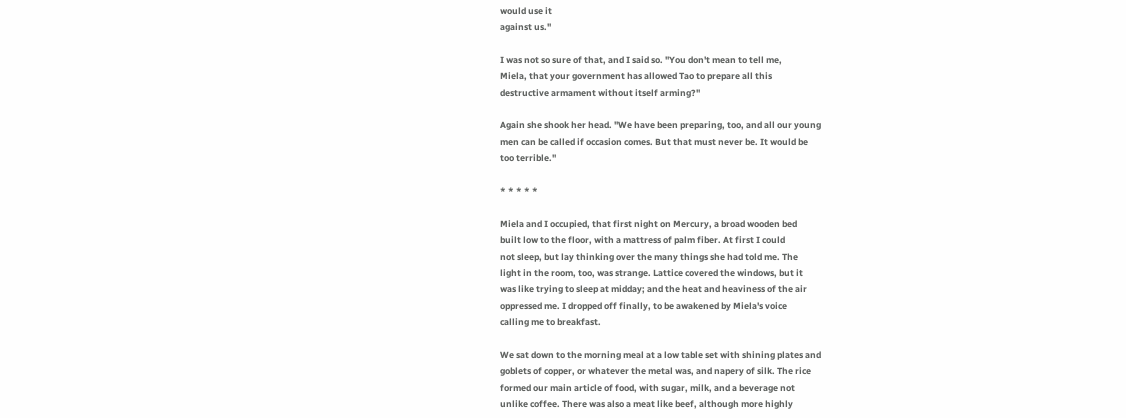would use it
against us."

I was not so sure of that, and I said so. "You don't mean to tell me,
Miela, that your government has allowed Tao to prepare all this
destructive armament without itself arming?"

Again she shook her head. "We have been preparing, too, and all our young
men can be called if occasion comes. But that must never be. It would be
too terrible."

* * * * *

Miela and I occupied, that first night on Mercury, a broad wooden bed
built low to the floor, with a mattress of palm fiber. At first I could
not sleep, but lay thinking over the many things she had told me. The
light in the room, too, was strange. Lattice covered the windows, but it
was like trying to sleep at midday; and the heat and heaviness of the air
oppressed me. I dropped off finally, to be awakened by Miela's voice
calling me to breakfast.

We sat down to the morning meal at a low table set with shining plates and
goblets of copper, or whatever the metal was, and napery of silk. The rice
formed our main article of food, with sugar, milk, and a beverage not
unlike coffee. There was also a meat like beef, although more highly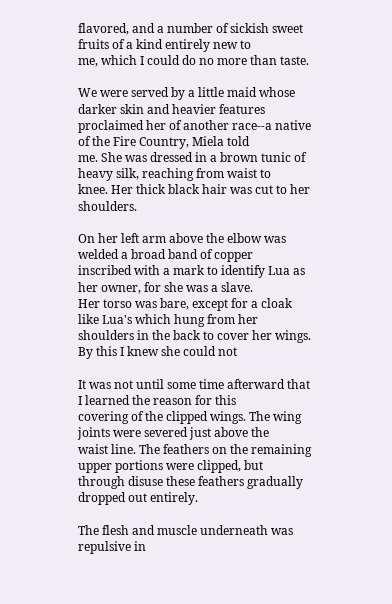flavored, and a number of sickish sweet fruits of a kind entirely new to
me, which I could do no more than taste.

We were served by a little maid whose darker skin and heavier features
proclaimed her of another race--a native of the Fire Country, Miela told
me. She was dressed in a brown tunic of heavy silk, reaching from waist to
knee. Her thick black hair was cut to her shoulders.

On her left arm above the elbow was welded a broad band of copper
inscribed with a mark to identify Lua as her owner, for she was a slave.
Her torso was bare, except for a cloak like Lua's which hung from her
shoulders in the back to cover her wings. By this I knew she could not

It was not until some time afterward that I learned the reason for this
covering of the clipped wings. The wing joints were severed just above the
waist line. The feathers on the remaining upper portions were clipped, but
through disuse these feathers gradually dropped out entirely.

The flesh and muscle underneath was repulsive in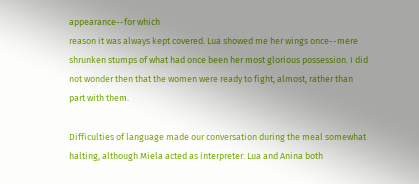appearance--for which
reason it was always kept covered. Lua showed me her wings once--mere
shrunken stumps of what had once been her most glorious possession. I did
not wonder then that the women were ready to fight, almost, rather than
part with them.

Difficulties of language made our conversation during the meal somewhat
halting, although Miela acted as interpreter. Lua and Anina both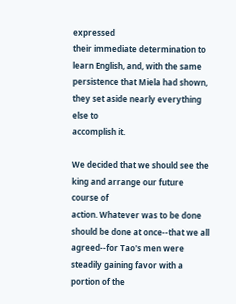expressed
their immediate determination to learn English, and, with the same
persistence that Miela had shown, they set aside nearly everything else to
accomplish it.

We decided that we should see the king and arrange our future course of
action. Whatever was to be done should be done at once--that we all
agreed--for Tao's men were steadily gaining favor with a portion of the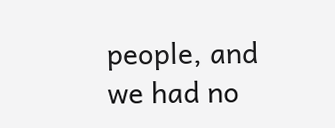people, and we had no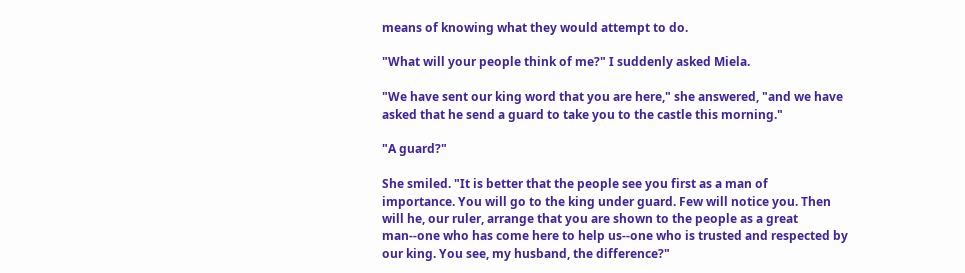means of knowing what they would attempt to do.

"What will your people think of me?" I suddenly asked Miela.

"We have sent our king word that you are here," she answered, "and we have
asked that he send a guard to take you to the castle this morning."

"A guard?"

She smiled. "It is better that the people see you first as a man of
importance. You will go to the king under guard. Few will notice you. Then
will he, our ruler, arrange that you are shown to the people as a great
man--one who has come here to help us--one who is trusted and respected by
our king. You see, my husband, the difference?"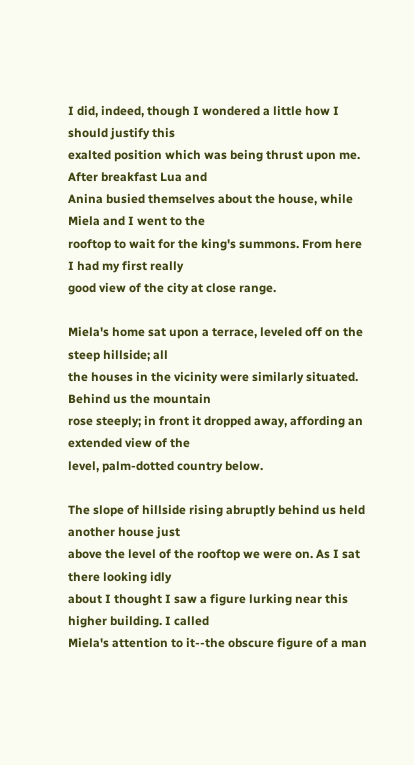I did, indeed, though I wondered a little how I should justify this
exalted position which was being thrust upon me. After breakfast Lua and
Anina busied themselves about the house, while Miela and I went to the
rooftop to wait for the king's summons. From here I had my first really
good view of the city at close range.

Miela's home sat upon a terrace, leveled off on the steep hillside; all
the houses in the vicinity were similarly situated. Behind us the mountain
rose steeply; in front it dropped away, affording an extended view of the
level, palm-dotted country below.

The slope of hillside rising abruptly behind us held another house just
above the level of the rooftop we were on. As I sat there looking idly
about I thought I saw a figure lurking near this higher building. I called
Miela's attention to it--the obscure figure of a man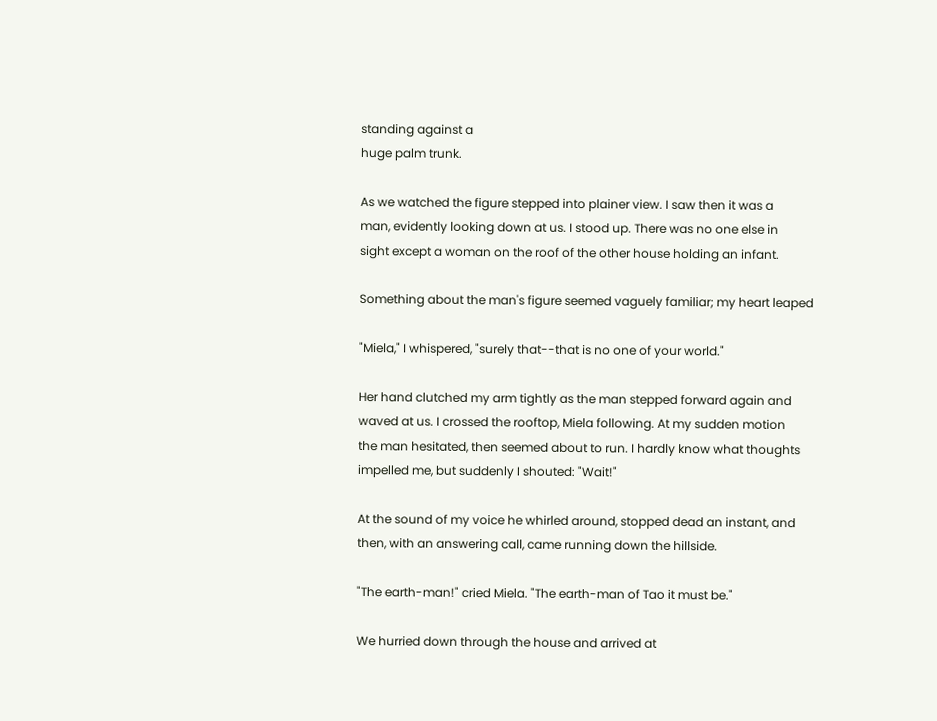standing against a
huge palm trunk.

As we watched the figure stepped into plainer view. I saw then it was a
man, evidently looking down at us. I stood up. There was no one else in
sight except a woman on the roof of the other house holding an infant.

Something about the man's figure seemed vaguely familiar; my heart leaped

"Miela," I whispered, "surely that--that is no one of your world."

Her hand clutched my arm tightly as the man stepped forward again and
waved at us. I crossed the rooftop, Miela following. At my sudden motion
the man hesitated, then seemed about to run. I hardly know what thoughts
impelled me, but suddenly I shouted: "Wait!"

At the sound of my voice he whirled around, stopped dead an instant, and
then, with an answering call, came running down the hillside.

"The earth-man!" cried Miela. "The earth-man of Tao it must be."

We hurried down through the house and arrived at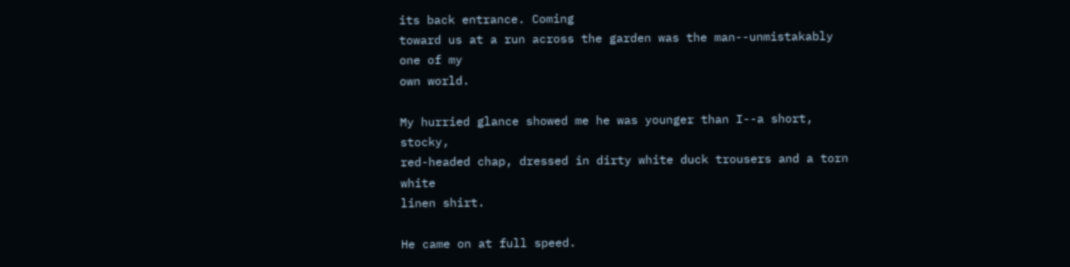its back entrance. Coming
toward us at a run across the garden was the man--unmistakably one of my
own world.

My hurried glance showed me he was younger than I--a short, stocky,
red-headed chap, dressed in dirty white duck trousers and a torn white
linen shirt.

He came on at full speed.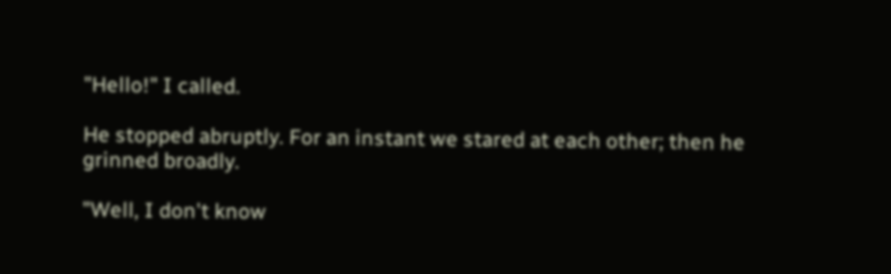"Hello!" I called.

He stopped abruptly. For an instant we stared at each other; then he
grinned broadly.

"Well, I don't know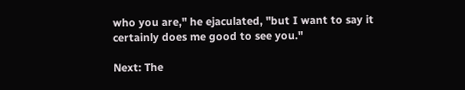who you are," he ejaculated, "but I want to say it
certainly does me good to see you."

Next: The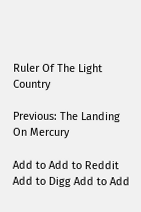Ruler Of The Light Country

Previous: The Landing On Mercury

Add to Add to Reddit Add to Digg Add to Add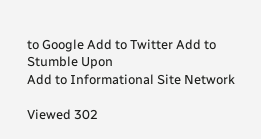to Google Add to Twitter Add to Stumble Upon
Add to Informational Site Network

Viewed 302